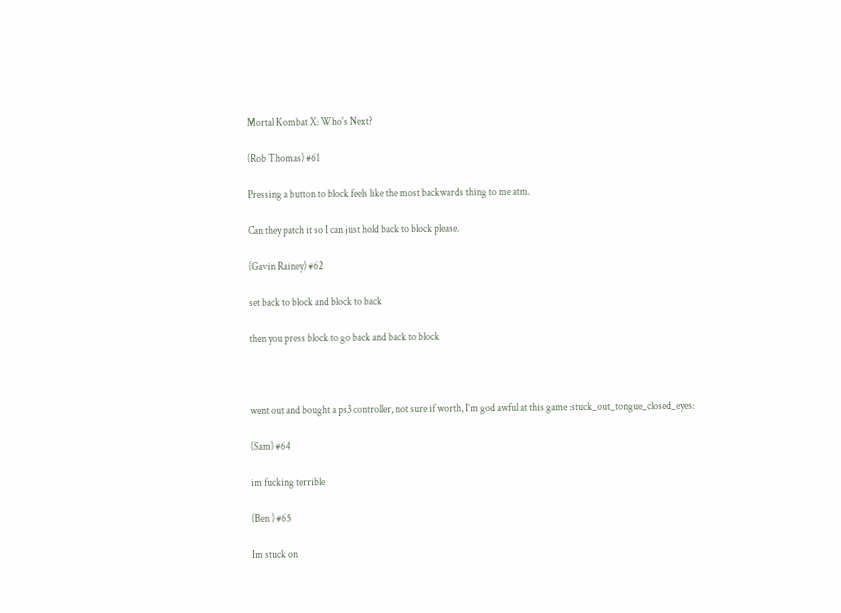Mortal Kombat X: Who's Next?

(Rob Thomas) #61

Pressing a button to block feels like the most backwards thing to me atm.

Can they patch it so I can just hold back to block please.

(Gavin Rainey) #62

set back to block and block to back

then you press block to go back and back to block



went out and bought a ps3 controller, not sure if worth, I’m god awful at this game :stuck_out_tongue_closed_eyes:

(Sam) #64

im fucking terrible

(Ben ) #65

Im stuck on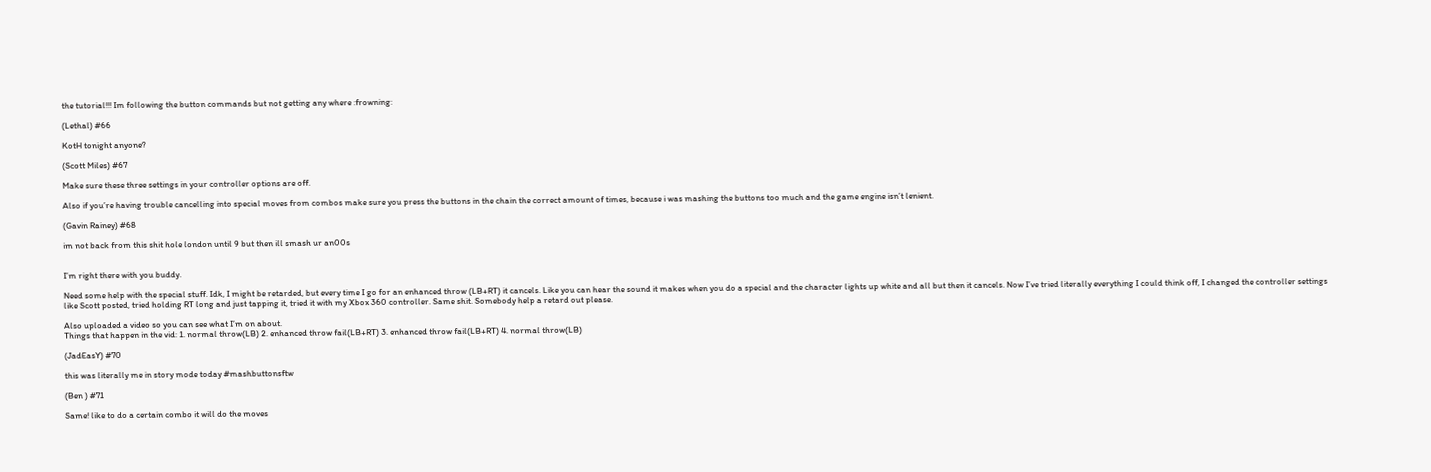the tutorial!!! Im following the button commands but not getting any where :frowning:

(Lethal) #66

KotH tonight anyone?

(Scott Miles) #67

Make sure these three settings in your controller options are off.

Also if you’re having trouble cancelling into special moves from combos make sure you press the buttons in the chain the correct amount of times, because i was mashing the buttons too much and the game engine isn’t lenient.

(Gavin Rainey) #68

im not back from this shit hole london until 9 but then ill smash ur an00s


I’m right there with you buddy.

Need some help with the special stuff. Idk, I might be retarded, but every time I go for an enhanced throw (LB+RT) it cancels. Like you can hear the sound it makes when you do a special and the character lights up white and all but then it cancels. Now I’ve tried literally everything I could think off, I changed the controller settings like Scott posted, tried holding RT long and just tapping it, tried it with my Xbox 360 controller. Same shit. Somebody help a retard out please.

Also uploaded a video so you can see what I’m on about.
Things that happen in the vid: 1. normal throw(LB) 2. enhanced throw fail(LB+RT) 3. enhanced throw fail(LB+RT) 4. normal throw(LB)

(JadEasY) #70

this was literally me in story mode today #mashbuttonsftw

(Ben ) #71

Same! like to do a certain combo it will do the moves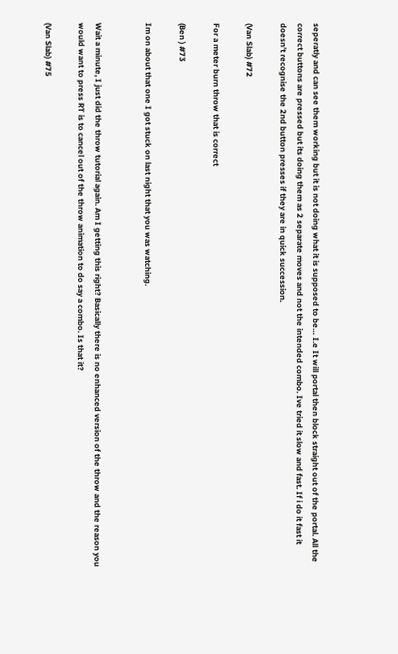seperatly and can see them working but it is not doing what it is supposed to be… I.e It will portal then block straight out of the portal. All the correct buttons are pressed but its doing them as 2 separate moves and not the intended combo. Ive tried it slow and fast. If i do it fast it doesn’t recognise the 2nd button presses if they are in quick succession.

(Van Slab) #72

For a meter burn throw that is correct

(Ben ) #73

Im on about that one I got stuck on last night that you was watching.


Wait a minute, I just did the throw tutorial again. Am I getting this right? Basically there is no enhanced version of the throw and the reason you would want to press RT is to cancel out of the throw animation to do say a combo. Is that it?

(Van Slab) #75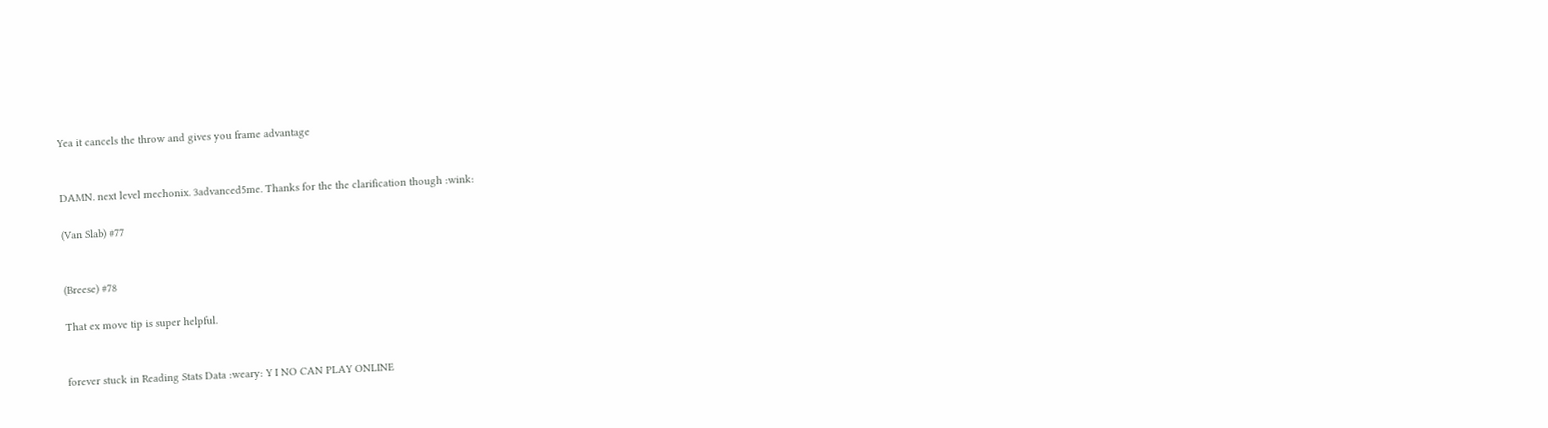Yea it cancels the throw and gives you frame advantage


DAMN. next level mechonix. 3advanced5me. Thanks for the the clarification though :wink:

(Van Slab) #77


(Breese) #78

That ex move tip is super helpful.


forever stuck in Reading Stats Data :weary: Y I NO CAN PLAY ONLINE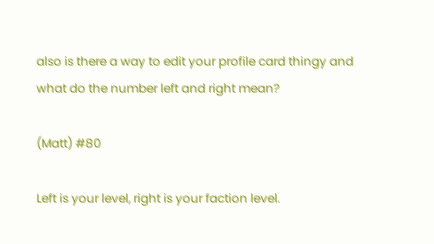also is there a way to edit your profile card thingy and what do the number left and right mean?

(Matt) #80

Left is your level, right is your faction level.